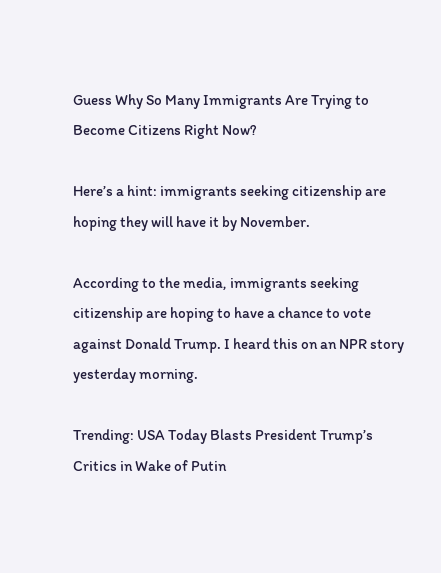Guess Why So Many Immigrants Are Trying to Become Citizens Right Now?

Here’s a hint: immigrants seeking citizenship are hoping they will have it by November.

According to the media, immigrants seeking citizenship are hoping to have a chance to vote against Donald Trump. I heard this on an NPR story yesterday morning.

Trending: USA Today Blasts President Trump’s Critics in Wake of Putin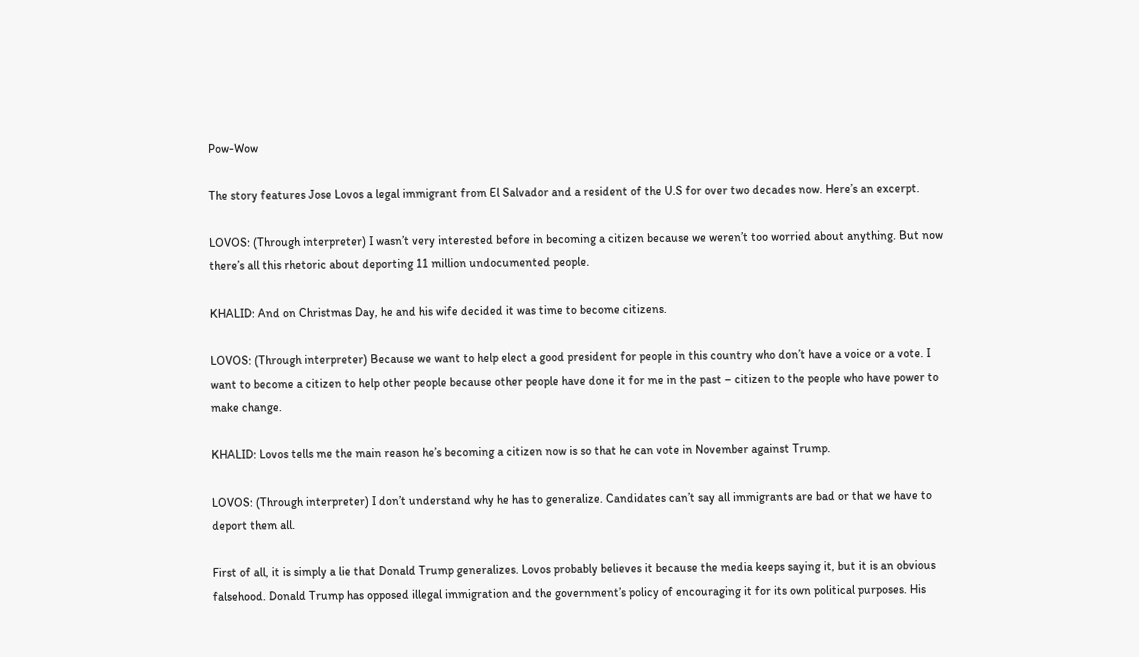Pow-Wow

The story features Jose Lovos a legal immigrant from El Salvador and a resident of the U.S for over two decades now. Here’s an excerpt.

LOVOS: (Through interpreter) I wasn’t very interested before in becoming a citizen because we weren’t too worried about anything. But now there’s all this rhetoric about deporting 11 million undocumented people.

KHALID: And on Christmas Day, he and his wife decided it was time to become citizens.

LOVOS: (Through interpreter) Because we want to help elect a good president for people in this country who don’t have a voice or a vote. I want to become a citizen to help other people because other people have done it for me in the past – citizen to the people who have power to make change.

KHALID: Lovos tells me the main reason he’s becoming a citizen now is so that he can vote in November against Trump.

LOVOS: (Through interpreter) I don’t understand why he has to generalize. Candidates can’t say all immigrants are bad or that we have to deport them all.

First of all, it is simply a lie that Donald Trump generalizes. Lovos probably believes it because the media keeps saying it, but it is an obvious falsehood. Donald Trump has opposed illegal immigration and the government’s policy of encouraging it for its own political purposes. His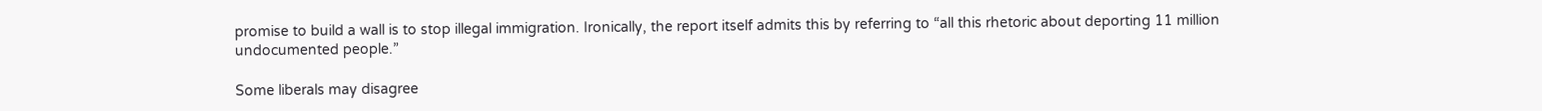promise to build a wall is to stop illegal immigration. Ironically, the report itself admits this by referring to “all this rhetoric about deporting 11 million undocumented people.”

Some liberals may disagree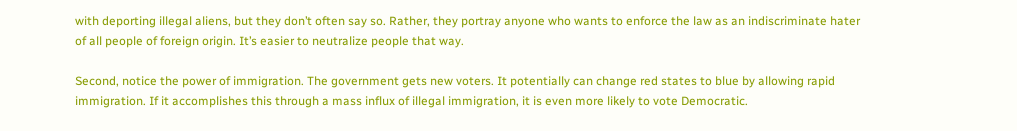with deporting illegal aliens, but they don’t often say so. Rather, they portray anyone who wants to enforce the law as an indiscriminate hater of all people of foreign origin. It’s easier to neutralize people that way.

Second, notice the power of immigration. The government gets new voters. It potentially can change red states to blue by allowing rapid immigration. If it accomplishes this through a mass influx of illegal immigration, it is even more likely to vote Democratic.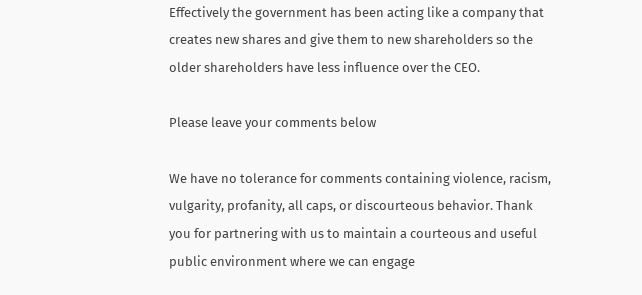Effectively the government has been acting like a company that creates new shares and give them to new shareholders so the older shareholders have less influence over the CEO.

Please leave your comments below

We have no tolerance for comments containing violence, racism, vulgarity, profanity, all caps, or discourteous behavior. Thank you for partnering with us to maintain a courteous and useful public environment where we can engage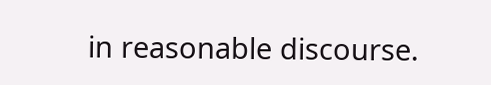in reasonable discourse.